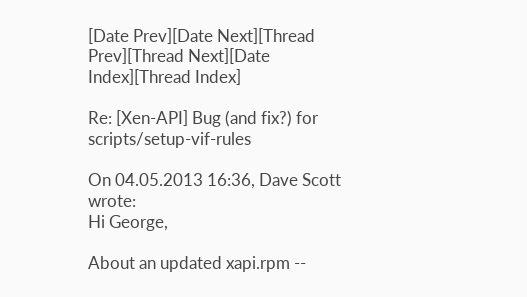[Date Prev][Date Next][Thread Prev][Thread Next][Date Index][Thread Index]

Re: [Xen-API] Bug (and fix?) for scripts/setup-vif-rules

On 04.05.2013 16:36, Dave Scott wrote:
Hi George,

About an updated xapi.rpm --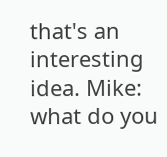that's an interesting idea. Mike: what do you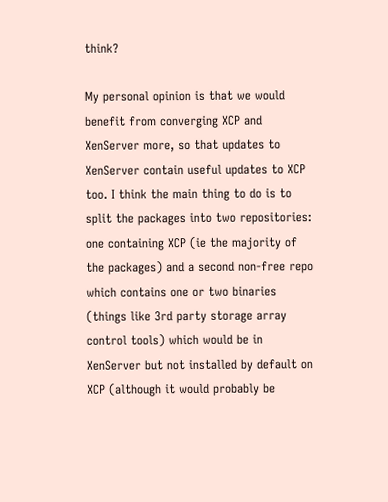think?

My personal opinion is that we would benefit from converging XCP and XenServer more, so that updates to XenServer contain useful updates to XCP too. I think the main thing to do is to split the packages into two repositories: one containing XCP (ie the majority of the packages) and a second non-free repo which contains one or two binaries (things like 3rd party storage array control tools) which would be in XenServer but not installed by default on XCP (although it would probably be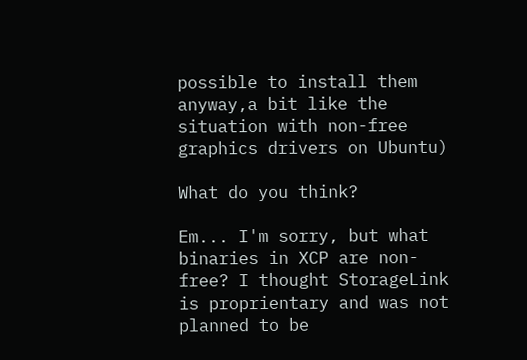possible to install them anyway,a bit like the situation with non-free graphics drivers on Ubuntu)

What do you think?

Em... I'm sorry, but what binaries in XCP are non-free? I thought StorageLink is proprientary and was not planned to be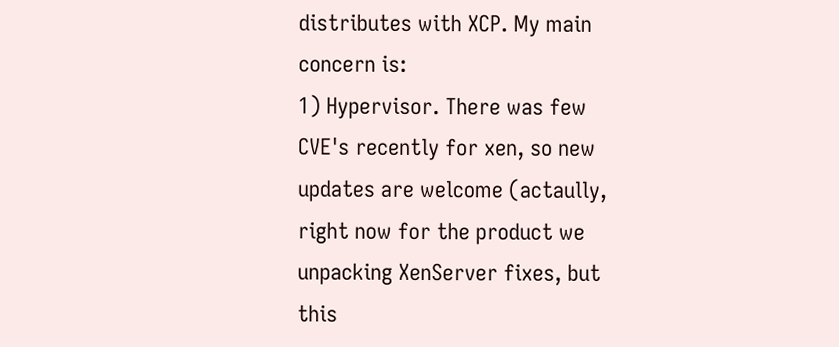distributes with XCP. My main concern is:
1) Hypervisor. There was few CVE's recently for xen, so new updates are welcome (actaully, right now for the product we unpacking XenServer fixes, but this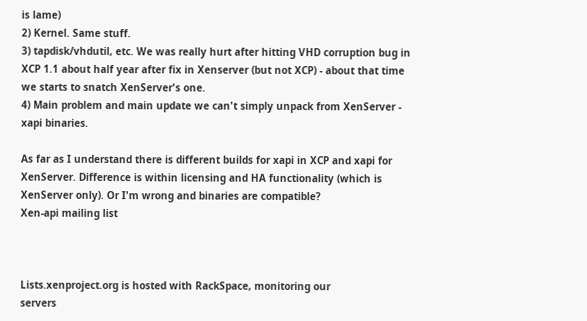is lame)
2) Kernel. Same stuff.
3) tapdisk/vhdutil, etc. We was really hurt after hitting VHD corruption bug in XCP 1.1 about half year after fix in Xenserver (but not XCP) - about that time we starts to snatch XenServer's one.
4) Main problem and main update we can't simply unpack from XenServer - xapi binaries.

As far as I understand there is different builds for xapi in XCP and xapi for XenServer. Difference is within licensing and HA functionality (which is XenServer only). Or I'm wrong and binaries are compatible?
Xen-api mailing list



Lists.xenproject.org is hosted with RackSpace, monitoring our
servers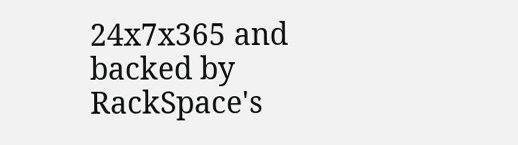24x7x365 and backed by RackSpace's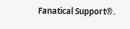Fanatical Support®.